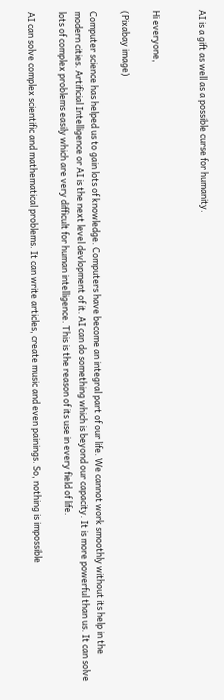AI is a gift as well as a possible curse for humanity.


Hi everyone,

(Pixabay image)

Computer science has helped us to gain lots of knowledge. Computers have become an integral part of our life. We cannot work smoothly without its help in the modern cities. Artificial Intelligence or AI is the next level devlopment of it. AI can do something which is beyond our capacity. It is more powerful than us. It can solve lots of complex problems easily which are very difficult for human intelligence. This is the reason of its use in every field of life.

AI can solve complex scientific and mathematical problems. It can write articles, create music and even painings. So, nothing is impossible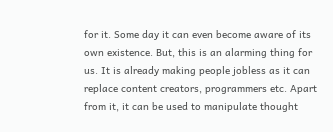for it. Some day it can even become aware of its own existence. But, this is an alarming thing for us. It is already making people jobless as it can replace content creators, programmers etc. Apart from it, it can be used to manipulate thought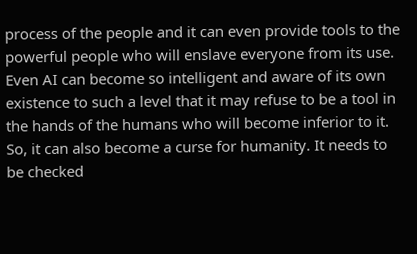process of the people and it can even provide tools to the powerful people who will enslave everyone from its use. Even AI can become so intelligent and aware of its own existence to such a level that it may refuse to be a tool in the hands of the humans who will become inferior to it. So, it can also become a curse for humanity. It needs to be checked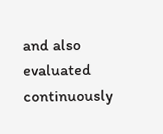and also evaluated continuously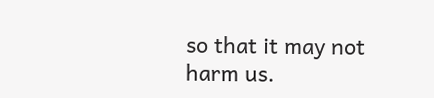so that it may not harm us.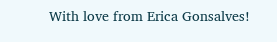With love from Erica Gonsalves!